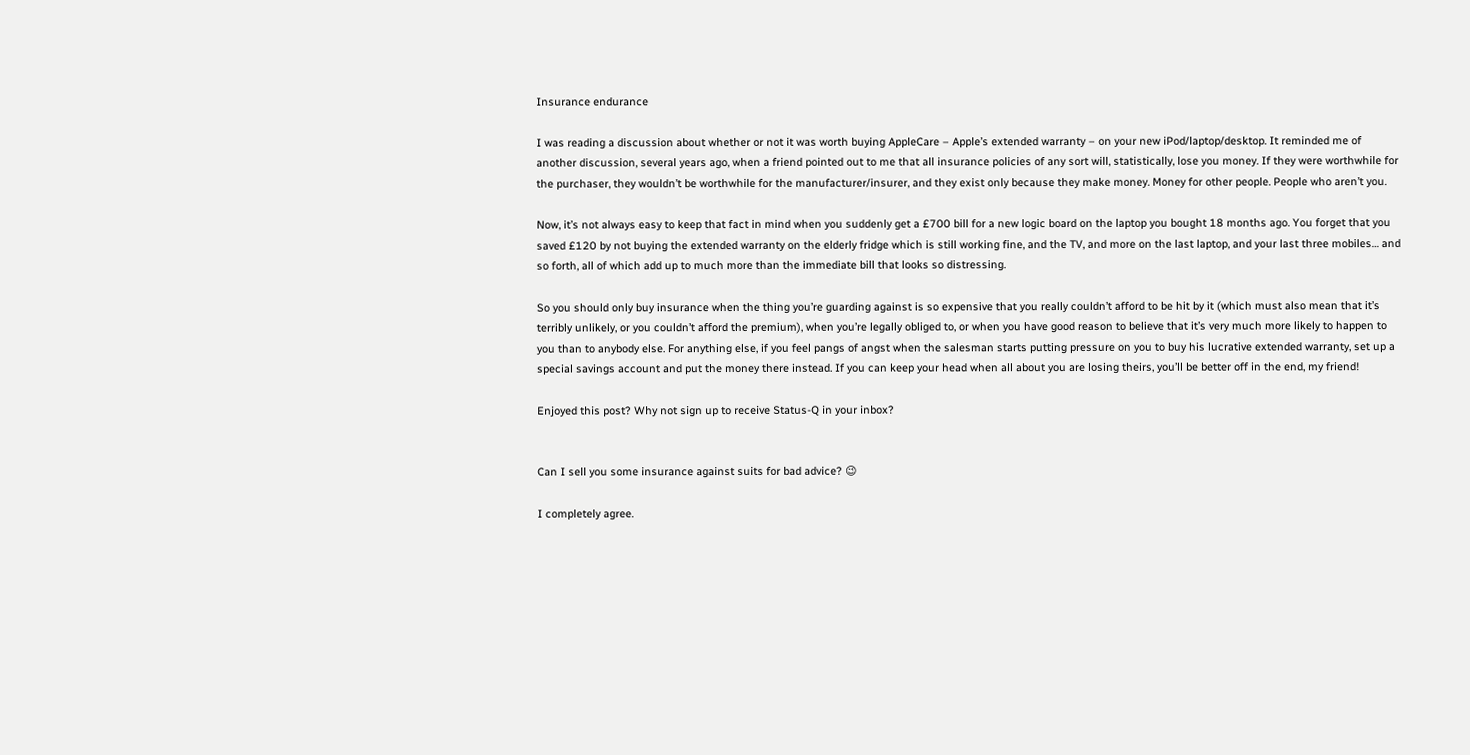Insurance endurance

I was reading a discussion about whether or not it was worth buying AppleCare – Apple’s extended warranty – on your new iPod/laptop/desktop. It reminded me of another discussion, several years ago, when a friend pointed out to me that all insurance policies of any sort will, statistically, lose you money. If they were worthwhile for the purchaser, they wouldn’t be worthwhile for the manufacturer/insurer, and they exist only because they make money. Money for other people. People who aren’t you.

Now, it’s not always easy to keep that fact in mind when you suddenly get a £700 bill for a new logic board on the laptop you bought 18 months ago. You forget that you saved £120 by not buying the extended warranty on the elderly fridge which is still working fine, and the TV, and more on the last laptop, and your last three mobiles… and so forth, all of which add up to much more than the immediate bill that looks so distressing.

So you should only buy insurance when the thing you’re guarding against is so expensive that you really couldn’t afford to be hit by it (which must also mean that it’s terribly unlikely, or you couldn’t afford the premium), when you’re legally obliged to, or when you have good reason to believe that it’s very much more likely to happen to you than to anybody else. For anything else, if you feel pangs of angst when the salesman starts putting pressure on you to buy his lucrative extended warranty, set up a special savings account and put the money there instead. If you can keep your head when all about you are losing theirs, you’ll be better off in the end, my friend!

Enjoyed this post? Why not sign up to receive Status-Q in your inbox?


Can I sell you some insurance against suits for bad advice? 😉

I completely agree.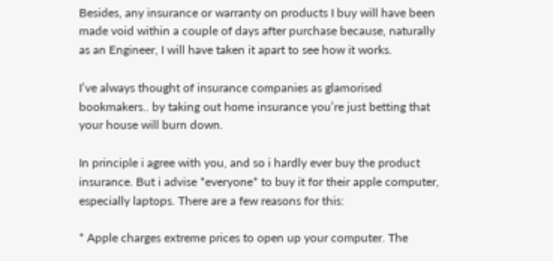Besides, any insurance or warranty on products I buy will have been made void within a couple of days after purchase because, naturally as an Engineer, I will have taken it apart to see how it works.

I’ve always thought of insurance companies as glamorised bookmakers.. by taking out home insurance you’re just betting that your house will burn down.

In principle i agree with you, and so i hardly ever buy the product insurance. But i advise *everyone* to buy it for their apple computer, especially laptops. There are a few reasons for this:

* Apple charges extreme prices to open up your computer. The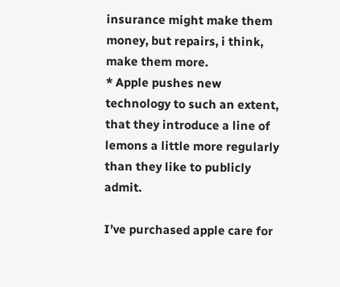insurance might make them money, but repairs, i think, make them more.
* Apple pushes new technology to such an extent, that they introduce a line of lemons a little more regularly than they like to publicly admit.

I’ve purchased apple care for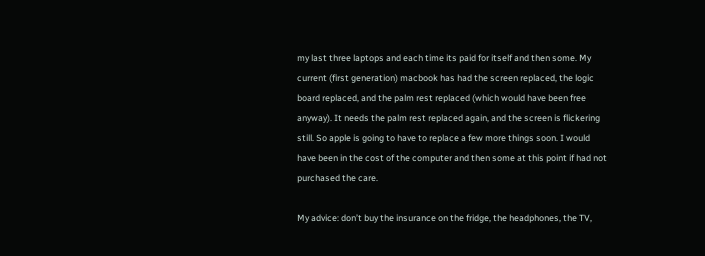my last three laptops and each time its paid for itself and then some. My current (first generation) macbook has had the screen replaced, the logic board replaced, and the palm rest replaced (which would have been free anyway). It needs the palm rest replaced again, and the screen is flickering still. So apple is going to have to replace a few more things soon. I would have been in the cost of the computer and then some at this point if had not purchased the care.

My advice: don’t buy the insurance on the fridge, the headphones, the TV,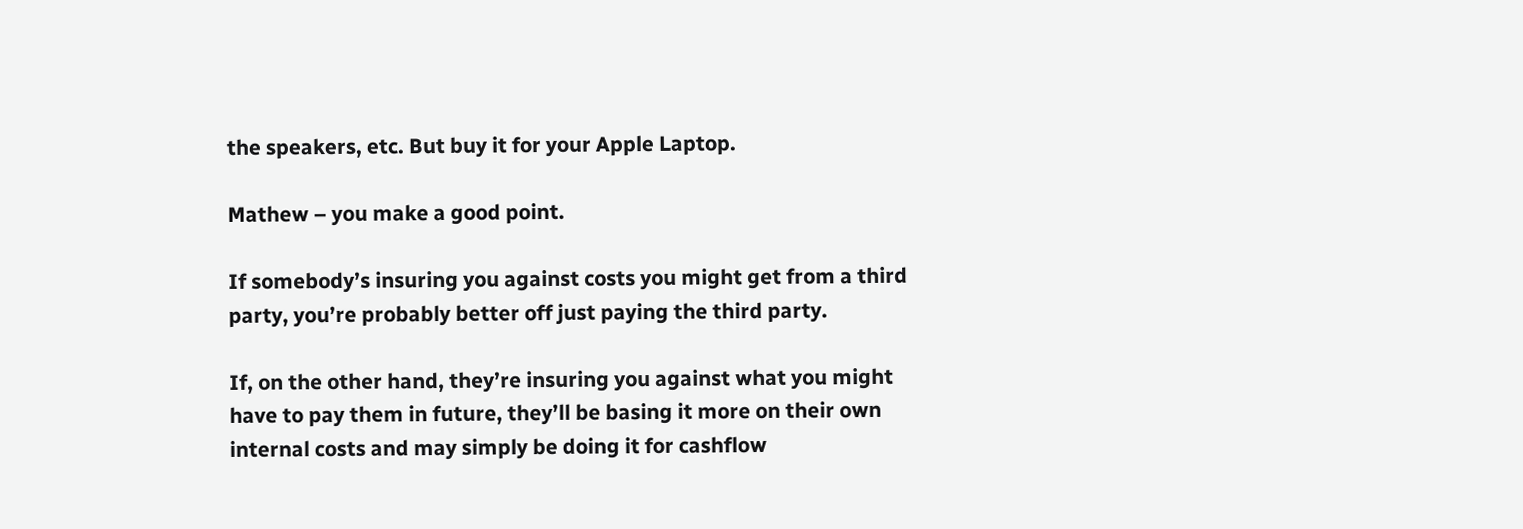the speakers, etc. But buy it for your Apple Laptop.

Mathew – you make a good point.

If somebody’s insuring you against costs you might get from a third party, you’re probably better off just paying the third party.

If, on the other hand, they’re insuring you against what you might have to pay them in future, they’ll be basing it more on their own internal costs and may simply be doing it for cashflow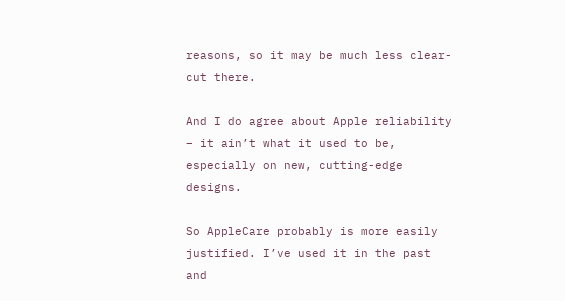reasons, so it may be much less clear-cut there.

And I do agree about Apple reliability – it ain’t what it used to be, especially on new, cutting-edge designs.

So AppleCare probably is more easily justified. I’ve used it in the past and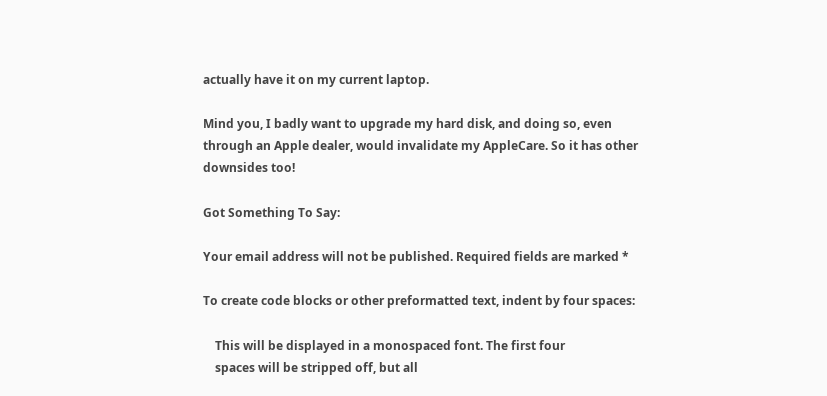actually have it on my current laptop.

Mind you, I badly want to upgrade my hard disk, and doing so, even through an Apple dealer, would invalidate my AppleCare. So it has other downsides too!

Got Something To Say:

Your email address will not be published. Required fields are marked *

To create code blocks or other preformatted text, indent by four spaces:

    This will be displayed in a monospaced font. The first four
    spaces will be stripped off, but all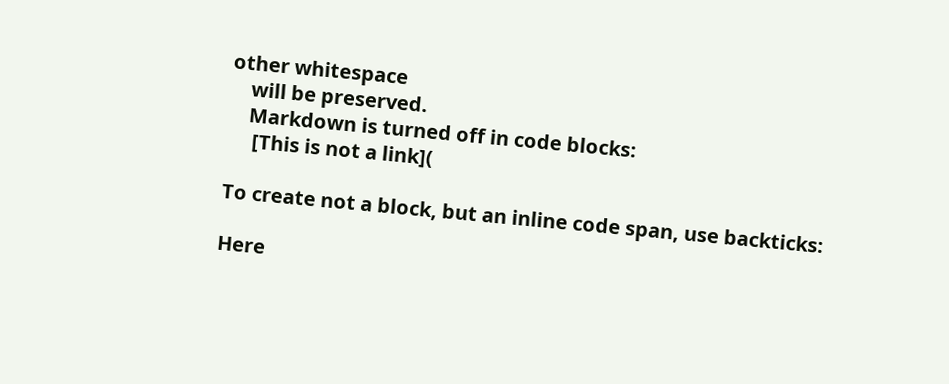other whitespace
    will be preserved.
    Markdown is turned off in code blocks:
     [This is not a link](

To create not a block, but an inline code span, use backticks:

Here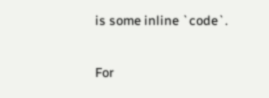is some inline `code`.

For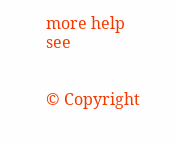more help see


© Copyright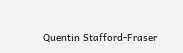Quentin Stafford-Fraser